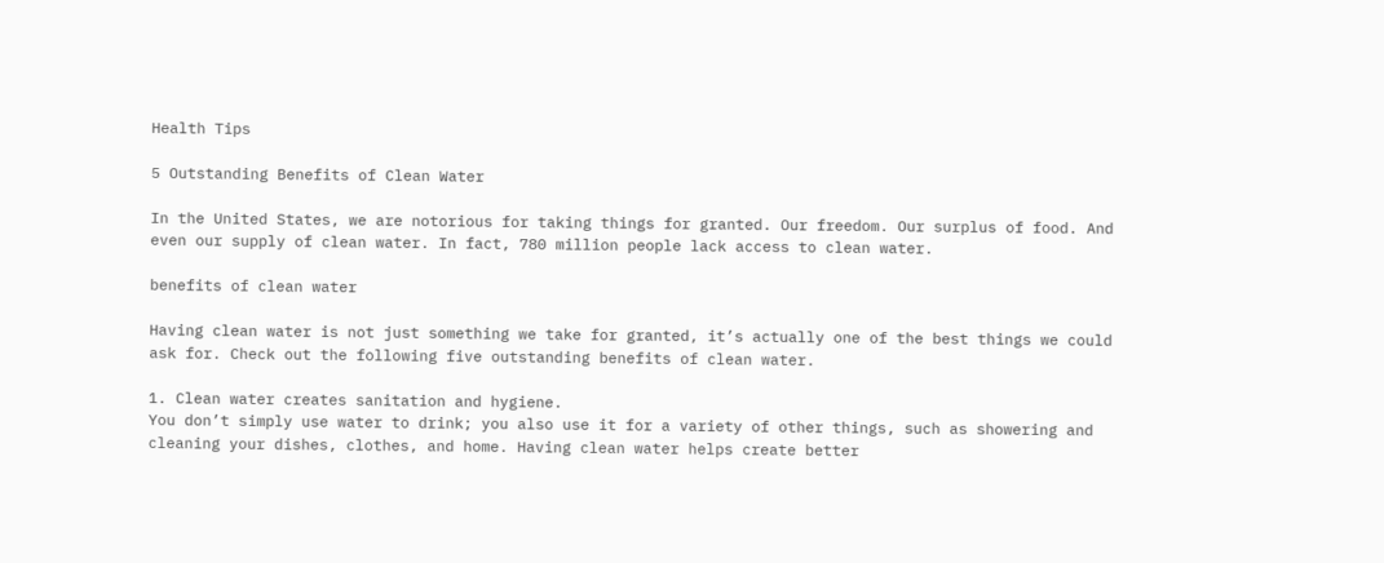Health Tips

5 Outstanding Benefits of Clean Water

In the United States, we are notorious for taking things for granted. Our freedom. Our surplus of food. And even our supply of clean water. In fact, 780 million people lack access to clean water.

benefits of clean water

Having clean water is not just something we take for granted, it’s actually one of the best things we could ask for. Check out the following five outstanding benefits of clean water.

1. Clean water creates sanitation and hygiene.
You don’t simply use water to drink; you also use it for a variety of other things, such as showering and cleaning your dishes, clothes, and home. Having clean water helps create better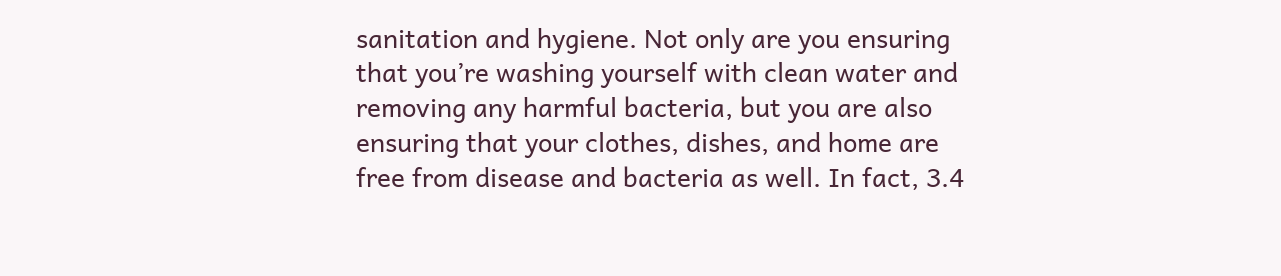sanitation and hygiene. Not only are you ensuring that you’re washing yourself with clean water and removing any harmful bacteria, but you are also ensuring that your clothes, dishes, and home are free from disease and bacteria as well. In fact, 3.4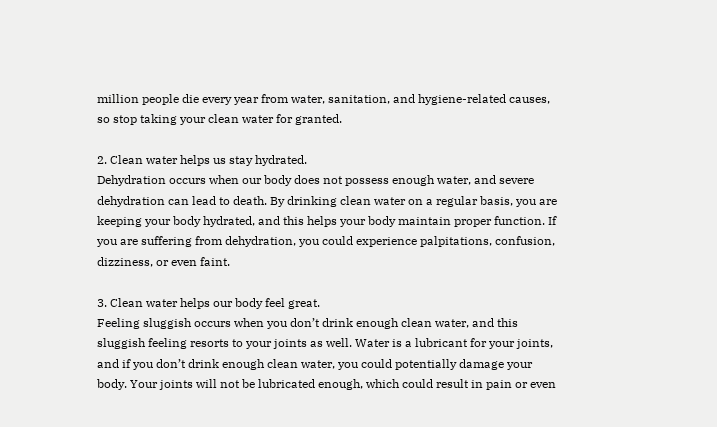million people die every year from water, sanitation, and hygiene-related causes, so stop taking your clean water for granted.

2. Clean water helps us stay hydrated.
Dehydration occurs when our body does not possess enough water, and severe dehydration can lead to death. By drinking clean water on a regular basis, you are keeping your body hydrated, and this helps your body maintain proper function. If you are suffering from dehydration, you could experience palpitations, confusion, dizziness, or even faint.

3. Clean water helps our body feel great.
Feeling sluggish occurs when you don’t drink enough clean water, and this sluggish feeling resorts to your joints as well. Water is a lubricant for your joints, and if you don’t drink enough clean water, you could potentially damage your body. Your joints will not be lubricated enough, which could result in pain or even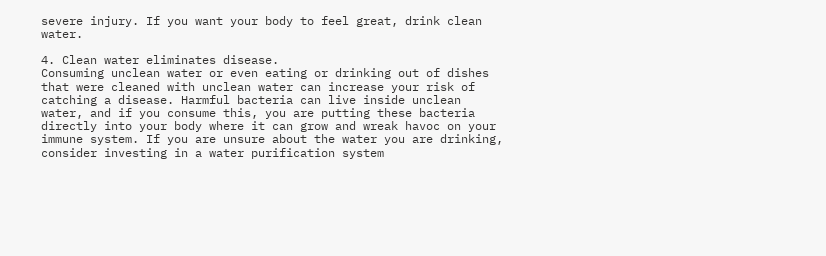severe injury. If you want your body to feel great, drink clean water.

4. Clean water eliminates disease.
Consuming unclean water or even eating or drinking out of dishes that were cleaned with unclean water can increase your risk of catching a disease. Harmful bacteria can live inside unclean water, and if you consume this, you are putting these bacteria directly into your body where it can grow and wreak havoc on your immune system. If you are unsure about the water you are drinking, consider investing in a water purification system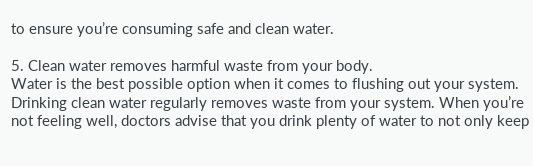to ensure you’re consuming safe and clean water.

5. Clean water removes harmful waste from your body.
Water is the best possible option when it comes to flushing out your system. Drinking clean water regularly removes waste from your system. When you’re not feeling well, doctors advise that you drink plenty of water to not only keep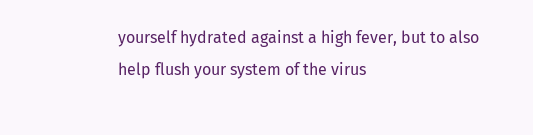yourself hydrated against a high fever, but to also help flush your system of the virus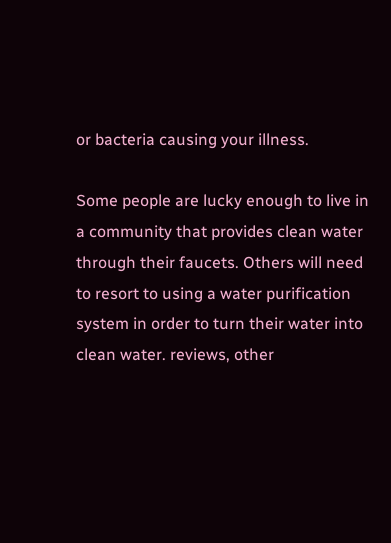or bacteria causing your illness.

Some people are lucky enough to live in a community that provides clean water through their faucets. Others will need to resort to using a water purification system in order to turn their water into clean water. reviews, other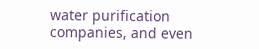water purification companies, and even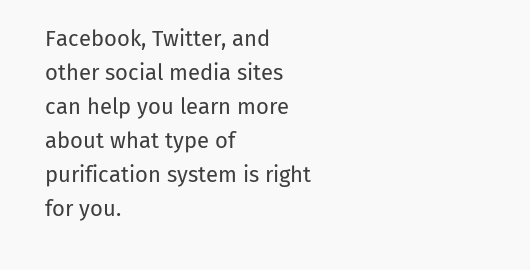Facebook, Twitter, and other social media sites can help you learn more about what type of purification system is right for you.